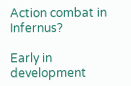Action combat in Infernus?

Early in development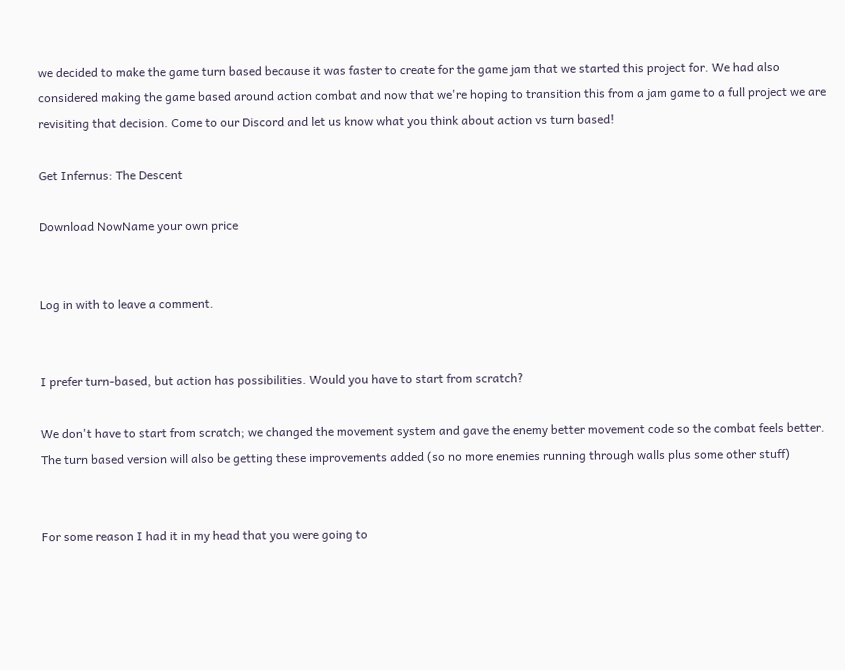we decided to make the game turn based because it was faster to create for the game jam that we started this project for. We had also considered making the game based around action combat and now that we're hoping to transition this from a jam game to a full project we are revisiting that decision. Come to our Discord and let us know what you think about action vs turn based!

Get Infernus: The Descent

Download NowName your own price


Log in with to leave a comment.


I prefer turn-based, but action has possibilities. Would you have to start from scratch?

We don't have to start from scratch; we changed the movement system and gave the enemy better movement code so the combat feels better. The turn based version will also be getting these improvements added (so no more enemies running through walls plus some other stuff)


For some reason I had it in my head that you were going to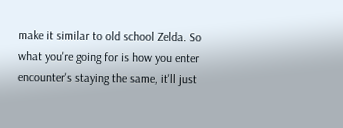make it similar to old school Zelda. So what you're going for is how you enter encounter's staying the same, it'll just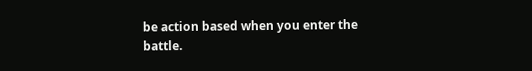be action based when you enter the battle.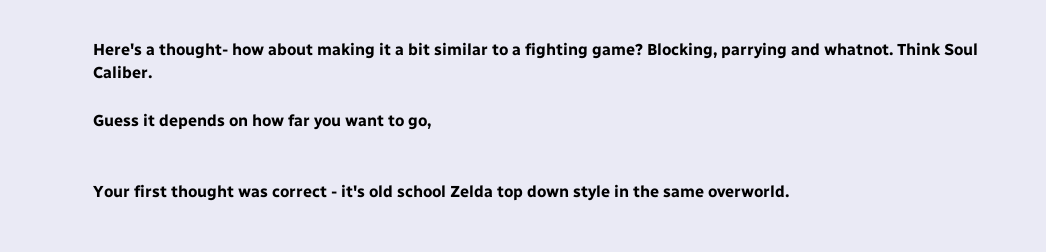Here's a thought- how about making it a bit similar to a fighting game? Blocking, parrying and whatnot. Think Soul Caliber.

Guess it depends on how far you want to go,


Your first thought was correct - it's old school Zelda top down style in the same overworld.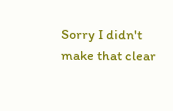Sorry I didn't make that clear